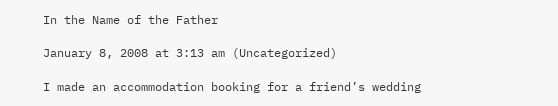In the Name of the Father

January 8, 2008 at 3:13 am (Uncategorized)

I made an accommodation booking for a friend’s wedding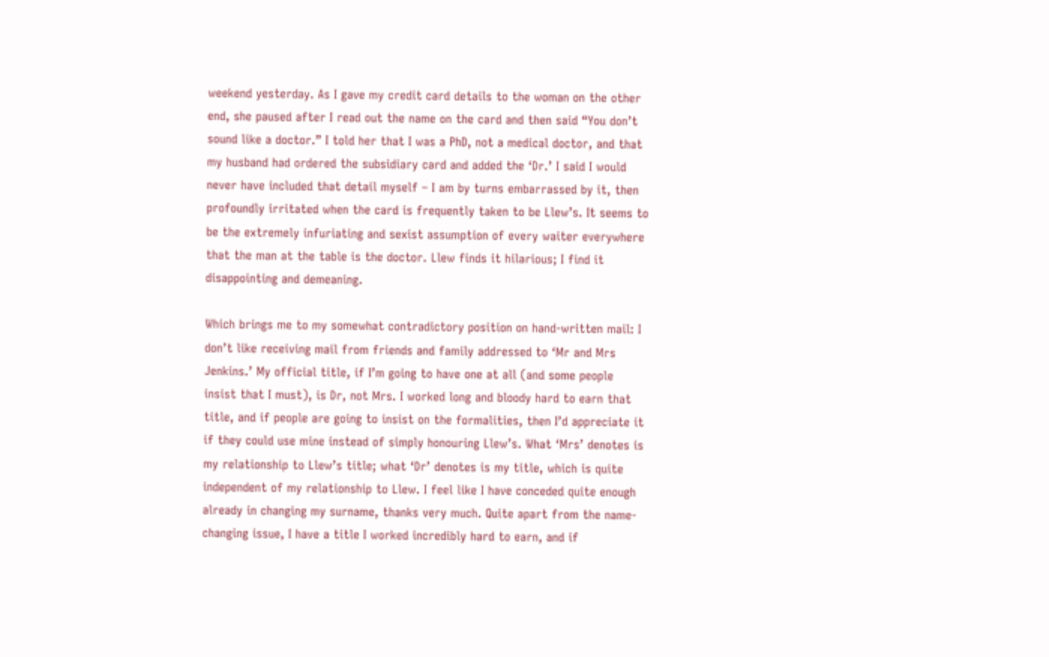weekend yesterday. As I gave my credit card details to the woman on the other end, she paused after I read out the name on the card and then said “You don’t sound like a doctor.” I told her that I was a PhD, not a medical doctor, and that my husband had ordered the subsidiary card and added the ‘Dr.’ I said I would never have included that detail myself – I am by turns embarrassed by it, then profoundly irritated when the card is frequently taken to be Llew’s. It seems to be the extremely infuriating and sexist assumption of every waiter everywhere that the man at the table is the doctor. Llew finds it hilarious; I find it disappointing and demeaning.

Which brings me to my somewhat contradictory position on hand-written mail: I don’t like receiving mail from friends and family addressed to ‘Mr and Mrs Jenkins.’ My official title, if I’m going to have one at all (and some people insist that I must), is Dr, not Mrs. I worked long and bloody hard to earn that title, and if people are going to insist on the formalities, then I’d appreciate it if they could use mine instead of simply honouring Llew’s. What ‘Mrs’ denotes is my relationship to Llew’s title; what ‘Dr’ denotes is my title, which is quite independent of my relationship to Llew. I feel like I have conceded quite enough already in changing my surname, thanks very much. Quite apart from the name-changing issue, I have a title I worked incredibly hard to earn, and if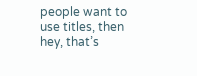people want to use titles, then hey, that’s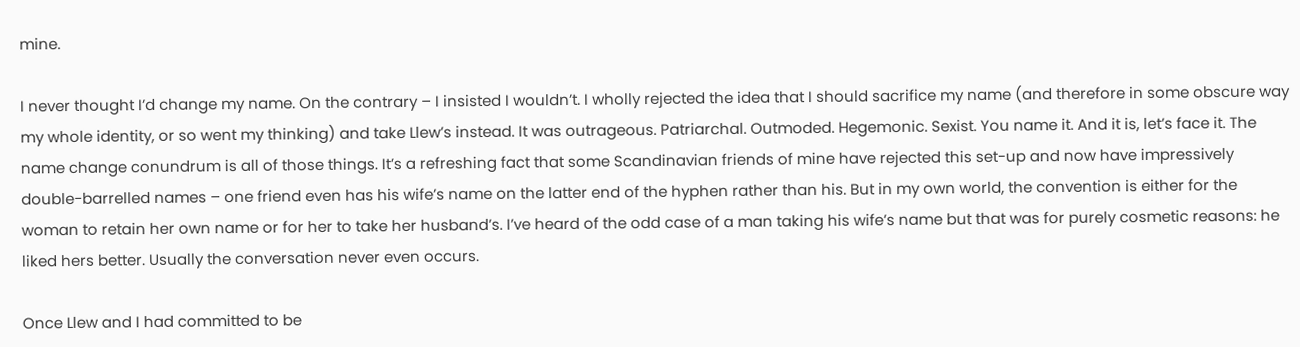mine.

I never thought I’d change my name. On the contrary – I insisted I wouldn’t. I wholly rejected the idea that I should sacrifice my name (and therefore in some obscure way my whole identity, or so went my thinking) and take Llew’s instead. It was outrageous. Patriarchal. Outmoded. Hegemonic. Sexist. You name it. And it is, let’s face it. The name change conundrum is all of those things. It’s a refreshing fact that some Scandinavian friends of mine have rejected this set-up and now have impressively double-barrelled names – one friend even has his wife’s name on the latter end of the hyphen rather than his. But in my own world, the convention is either for the woman to retain her own name or for her to take her husband’s. I’ve heard of the odd case of a man taking his wife’s name but that was for purely cosmetic reasons: he liked hers better. Usually the conversation never even occurs.

Once Llew and I had committed to be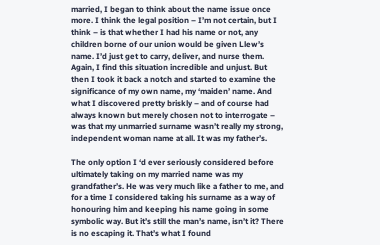married, I began to think about the name issue once more. I think the legal position – I’m not certain, but I think – is that whether I had his name or not, any children borne of our union would be given Llew’s name. I’d just get to carry, deliver, and nurse them. Again, I find this situation incredible and unjust. But then I took it back a notch and started to examine the significance of my own name, my ‘maiden’ name. And what I discovered pretty briskly – and of course had always known but merely chosen not to interrogate – was that my unmarried surname wasn’t really my strong, independent woman name at all. It was my father’s.

The only option I ‘d ever seriously considered before ultimately taking on my married name was my grandfather’s. He was very much like a father to me, and for a time I considered taking his surname as a way of honouring him and keeping his name going in some symbolic way. But it’s still the man’s name, isn’t it? There is no escaping it. That’s what I found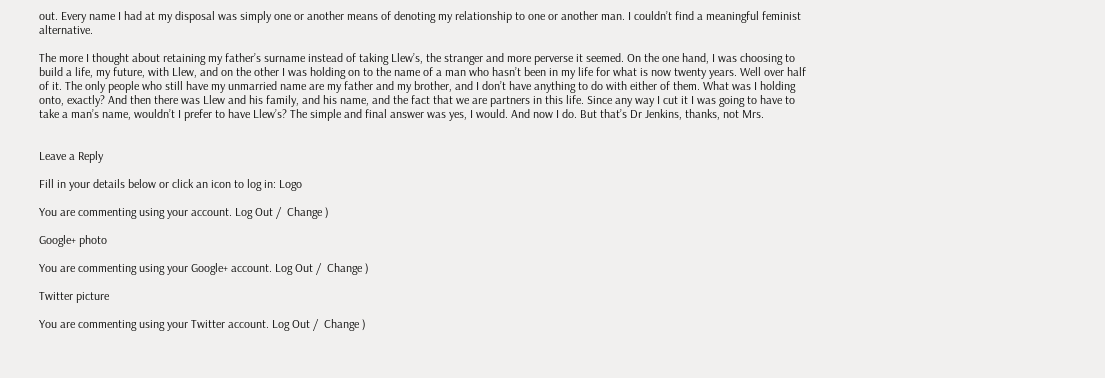out. Every name I had at my disposal was simply one or another means of denoting my relationship to one or another man. I couldn’t find a meaningful feminist alternative.

The more I thought about retaining my father’s surname instead of taking Llew’s, the stranger and more perverse it seemed. On the one hand, I was choosing to build a life, my future, with Llew, and on the other I was holding on to the name of a man who hasn’t been in my life for what is now twenty years. Well over half of it. The only people who still have my unmarried name are my father and my brother, and I don’t have anything to do with either of them. What was I holding onto, exactly? And then there was Llew and his family, and his name, and the fact that we are partners in this life. Since any way I cut it I was going to have to take a man’s name, wouldn’t I prefer to have Llew’s? The simple and final answer was yes, I would. And now I do. But that’s Dr Jenkins, thanks, not Mrs.


Leave a Reply

Fill in your details below or click an icon to log in: Logo

You are commenting using your account. Log Out /  Change )

Google+ photo

You are commenting using your Google+ account. Log Out /  Change )

Twitter picture

You are commenting using your Twitter account. Log Out /  Change )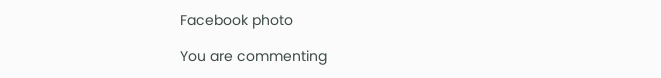Facebook photo

You are commenting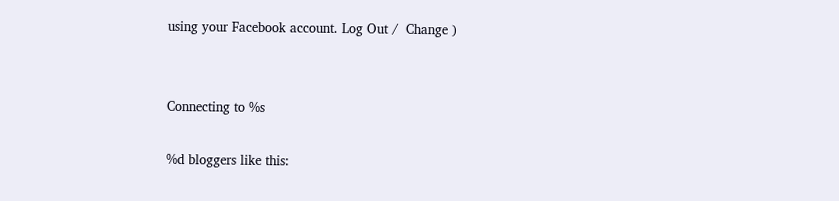using your Facebook account. Log Out /  Change )


Connecting to %s

%d bloggers like this: